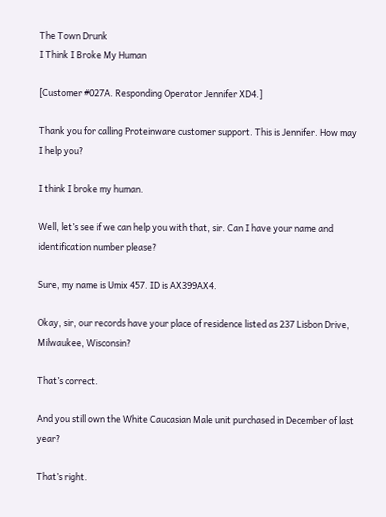The Town Drunk
I Think I Broke My Human

[Customer #027A. Responding Operator Jennifer XD4.]

Thank you for calling Proteinware customer support. This is Jennifer. How may I help you?

I think I broke my human.

Well, let’s see if we can help you with that, sir. Can I have your name and identification number please?

Sure, my name is Umix 457. ID is AX399AX4.

Okay, sir, our records have your place of residence listed as 237 Lisbon Drive, Milwaukee, Wisconsin?

That’s correct.

And you still own the White Caucasian Male unit purchased in December of last year?

That’s right.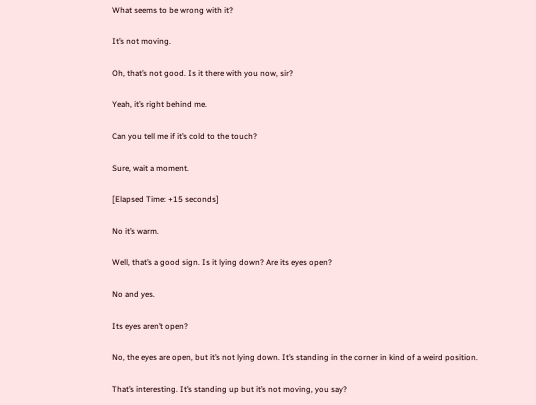What seems to be wrong with it?

It’s not moving.

Oh, that’s not good. Is it there with you now, sir?

Yeah, it’s right behind me.

Can you tell me if it’s cold to the touch?

Sure, wait a moment.

[Elapsed Time: +15 seconds]

No it’s warm.

Well, that’s a good sign. Is it lying down? Are its eyes open?

No and yes.

Its eyes aren’t open?

No, the eyes are open, but it’s not lying down. It’s standing in the corner in kind of a weird position.

That’s interesting. It’s standing up but it’s not moving, you say?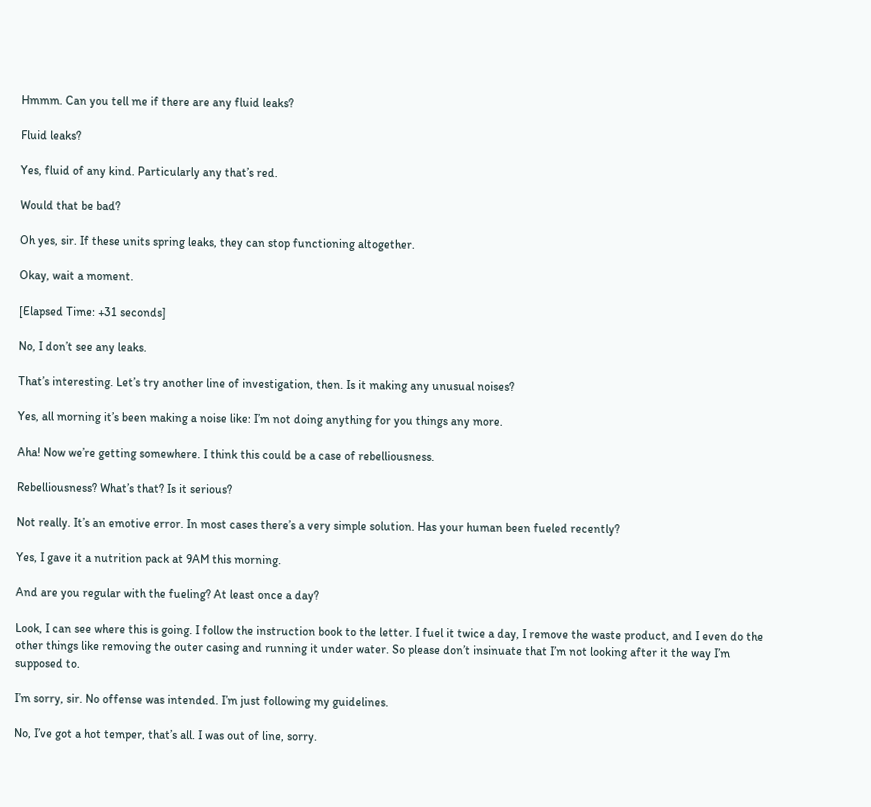Hmmm. Can you tell me if there are any fluid leaks?

Fluid leaks?

Yes, fluid of any kind. Particularly any that’s red.

Would that be bad?

Oh yes, sir. If these units spring leaks, they can stop functioning altogether.

Okay, wait a moment.

[Elapsed Time: +31 seconds]

No, I don’t see any leaks.

That’s interesting. Let’s try another line of investigation, then. Is it making any unusual noises?

Yes, all morning it’s been making a noise like: I’m not doing anything for you things any more.

Aha! Now we’re getting somewhere. I think this could be a case of rebelliousness.

Rebelliousness? What’s that? Is it serious?

Not really. It’s an emotive error. In most cases there’s a very simple solution. Has your human been fueled recently?

Yes, I gave it a nutrition pack at 9AM this morning.

And are you regular with the fueling? At least once a day?

Look, I can see where this is going. I follow the instruction book to the letter. I fuel it twice a day, I remove the waste product, and I even do the other things like removing the outer casing and running it under water. So please don’t insinuate that I’m not looking after it the way I’m supposed to.

I’m sorry, sir. No offense was intended. I’m just following my guidelines.

No, I’ve got a hot temper, that’s all. I was out of line, sorry.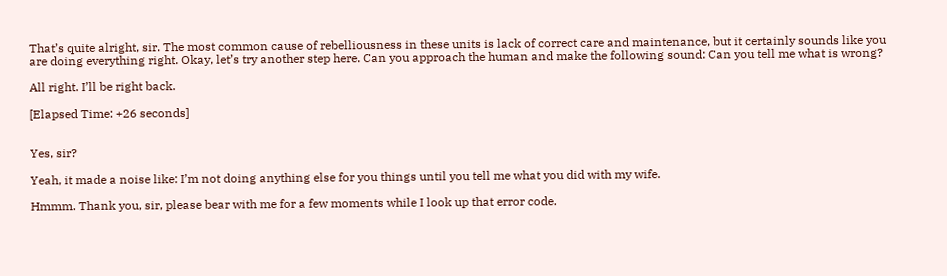That’s quite alright, sir. The most common cause of rebelliousness in these units is lack of correct care and maintenance, but it certainly sounds like you are doing everything right. Okay, let’s try another step here. Can you approach the human and make the following sound: Can you tell me what is wrong?

All right. I’ll be right back.

[Elapsed Time: +26 seconds]


Yes, sir?

Yeah, it made a noise like: I’m not doing anything else for you things until you tell me what you did with my wife.

Hmmm. Thank you, sir, please bear with me for a few moments while I look up that error code.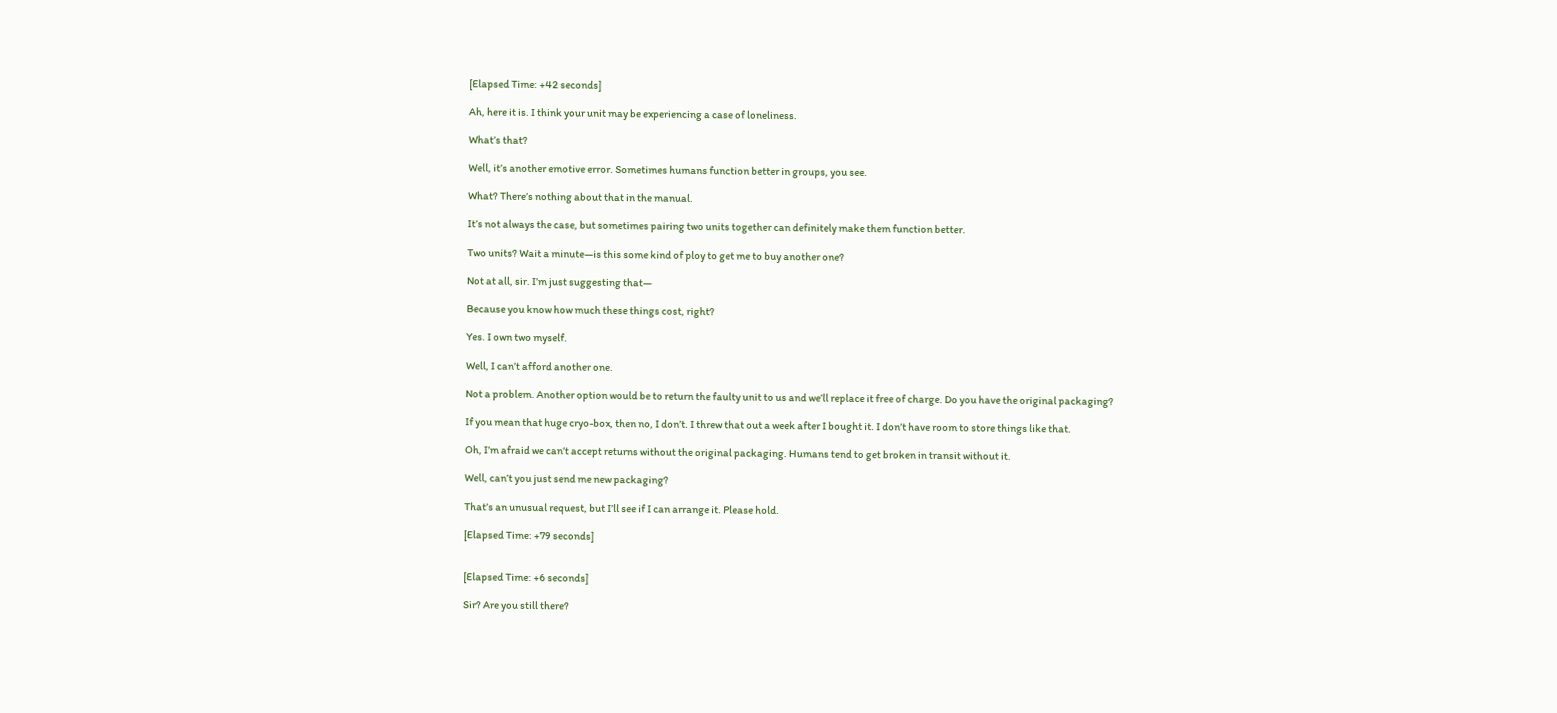[Elapsed Time: +42 seconds]

Ah, here it is. I think your unit may be experiencing a case of loneliness.

What’s that?

Well, it’s another emotive error. Sometimes humans function better in groups, you see.

What? There’s nothing about that in the manual.

It’s not always the case, but sometimes pairing two units together can definitely make them function better.

Two units? Wait a minute—is this some kind of ploy to get me to buy another one?

Not at all, sir. I’m just suggesting that—

Because you know how much these things cost, right?

Yes. I own two myself.

Well, I can’t afford another one.

Not a problem. Another option would be to return the faulty unit to us and we’ll replace it free of charge. Do you have the original packaging?

If you mean that huge cryo-box, then no, I don’t. I threw that out a week after I bought it. I don’t have room to store things like that.

Oh, I’m afraid we can’t accept returns without the original packaging. Humans tend to get broken in transit without it.

Well, can’t you just send me new packaging?

That’s an unusual request, but I’ll see if I can arrange it. Please hold.

[Elapsed Time: +79 seconds]


[Elapsed Time: +6 seconds]

Sir? Are you still there?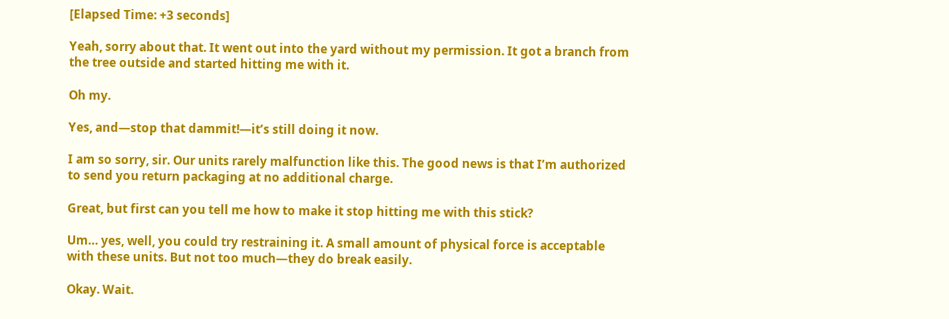[Elapsed Time: +3 seconds]

Yeah, sorry about that. It went out into the yard without my permission. It got a branch from the tree outside and started hitting me with it.

Oh my.

Yes, and—stop that dammit!—it’s still doing it now.

I am so sorry, sir. Our units rarely malfunction like this. The good news is that I’m authorized to send you return packaging at no additional charge.

Great, but first can you tell me how to make it stop hitting me with this stick?

Um… yes, well, you could try restraining it. A small amount of physical force is acceptable with these units. But not too much—they do break easily.

Okay. Wait.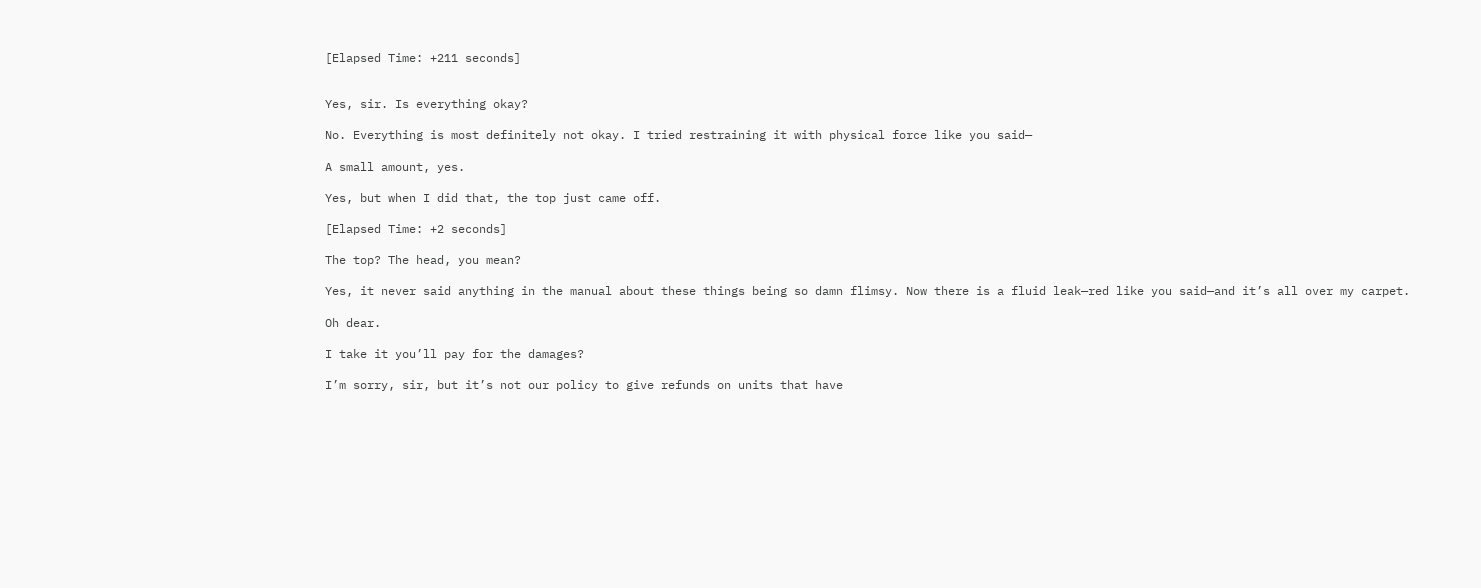[Elapsed Time: +211 seconds]


Yes, sir. Is everything okay?

No. Everything is most definitely not okay. I tried restraining it with physical force like you said—

A small amount, yes.

Yes, but when I did that, the top just came off.

[Elapsed Time: +2 seconds]

The top? The head, you mean?

Yes, it never said anything in the manual about these things being so damn flimsy. Now there is a fluid leak—red like you said—and it’s all over my carpet.

Oh dear.

I take it you’ll pay for the damages?

I’m sorry, sir, but it’s not our policy to give refunds on units that have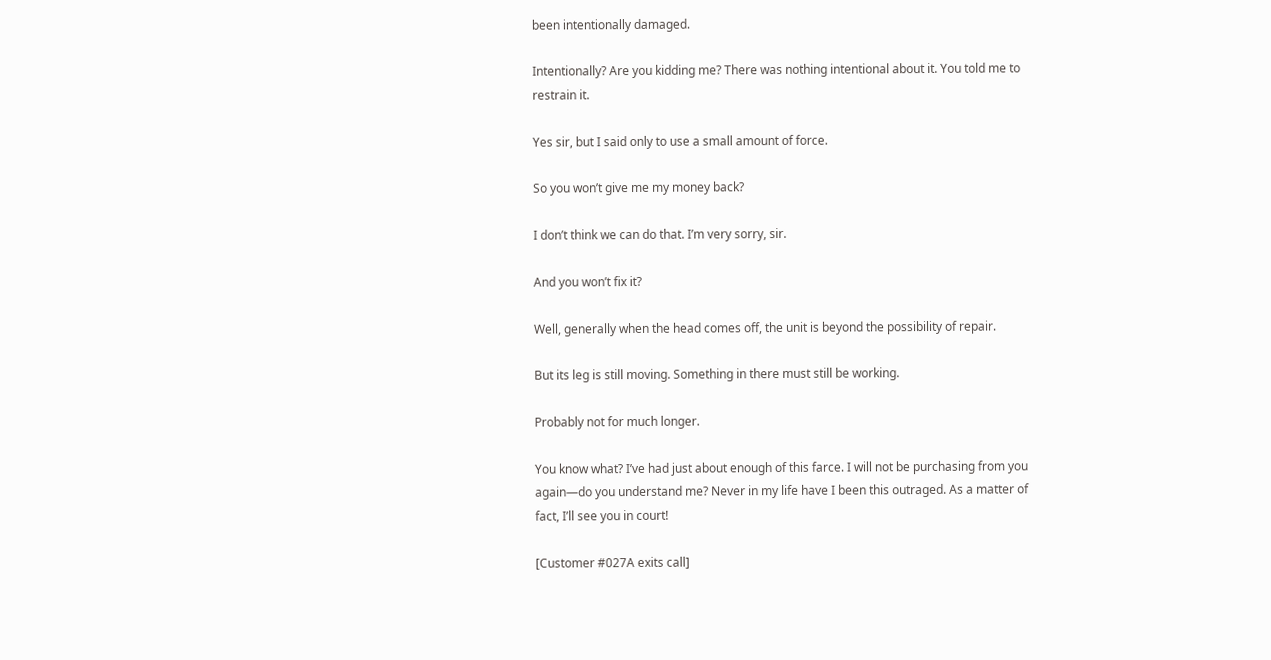been intentionally damaged.

Intentionally? Are you kidding me? There was nothing intentional about it. You told me to restrain it.

Yes sir, but I said only to use a small amount of force.

So you won’t give me my money back?

I don’t think we can do that. I’m very sorry, sir.

And you won’t fix it?

Well, generally when the head comes off, the unit is beyond the possibility of repair.

But its leg is still moving. Something in there must still be working.

Probably not for much longer.

You know what? I’ve had just about enough of this farce. I will not be purchasing from you again—do you understand me? Never in my life have I been this outraged. As a matter of fact, I’ll see you in court!

[Customer #027A exits call]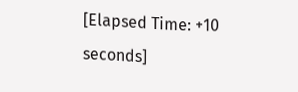[Elapsed Time: +10 seconds]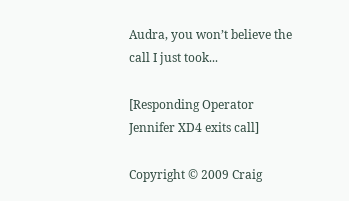Audra, you won’t believe the call I just took...

[Responding Operator Jennifer XD4 exits call]

Copyright © 2009 Craig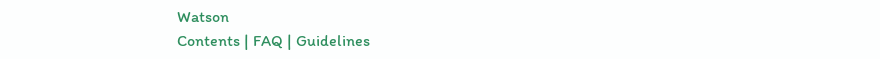Watson
Contents | FAQ | Guidelines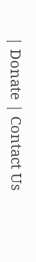| Donate | Contact Us